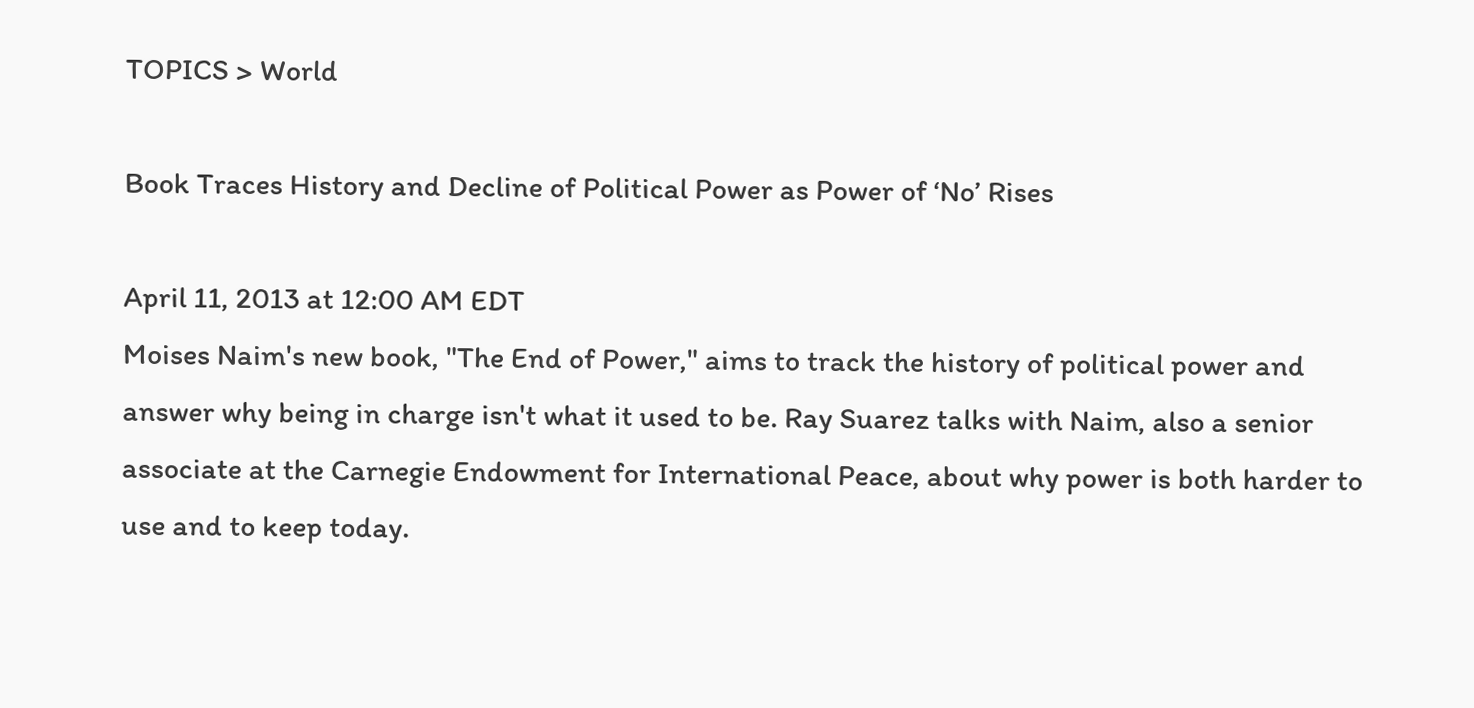TOPICS > World

Book Traces History and Decline of Political Power as Power of ‘No’ Rises

April 11, 2013 at 12:00 AM EDT
Moises Naim's new book, "The End of Power," aims to track the history of political power and answer why being in charge isn't what it used to be. Ray Suarez talks with Naim, also a senior associate at the Carnegie Endowment for International Peace, about why power is both harder to use and to keep today.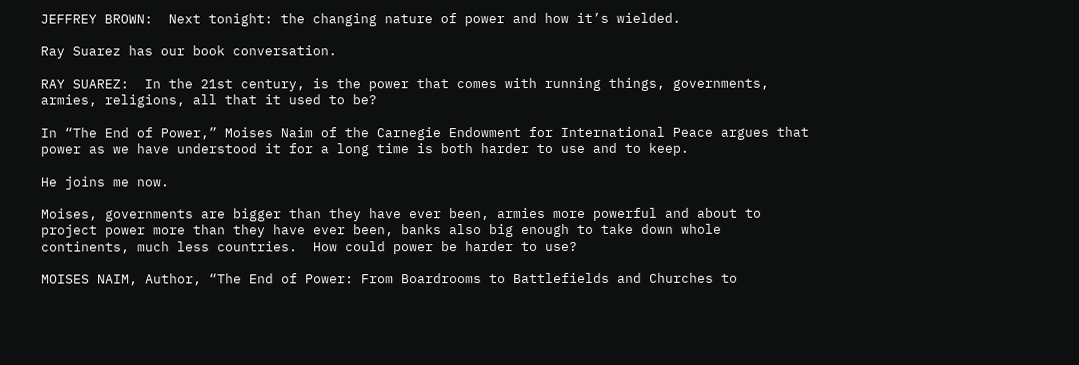JEFFREY BROWN:  Next tonight: the changing nature of power and how it’s wielded.

Ray Suarez has our book conversation.

RAY SUAREZ:  In the 21st century, is the power that comes with running things, governments, armies, religions, all that it used to be?

In “The End of Power,” Moises Naim of the Carnegie Endowment for International Peace argues that power as we have understood it for a long time is both harder to use and to keep.

He joins me now.

Moises, governments are bigger than they have ever been, armies more powerful and about to project power more than they have ever been, banks also big enough to take down whole continents, much less countries.  How could power be harder to use?

MOISES NAIM, Author, “The End of Power: From Boardrooms to Battlefields and Churches to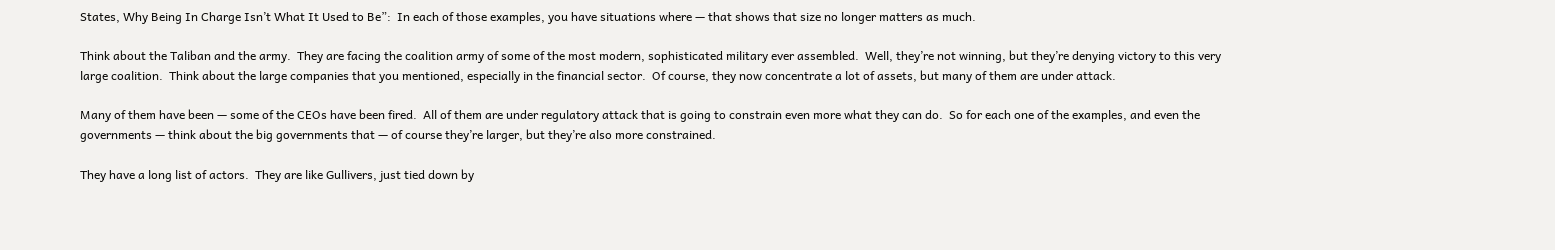States, Why Being In Charge Isn’t What It Used to Be”:  In each of those examples, you have situations where — that shows that size no longer matters as much.

Think about the Taliban and the army.  They are facing the coalition army of some of the most modern, sophisticated military ever assembled.  Well, they’re not winning, but they’re denying victory to this very large coalition.  Think about the large companies that you mentioned, especially in the financial sector.  Of course, they now concentrate a lot of assets, but many of them are under attack.

Many of them have been — some of the CEOs have been fired.  All of them are under regulatory attack that is going to constrain even more what they can do.  So for each one of the examples, and even the governments — think about the big governments that — of course they’re larger, but they’re also more constrained.

They have a long list of actors.  They are like Gullivers, just tied down by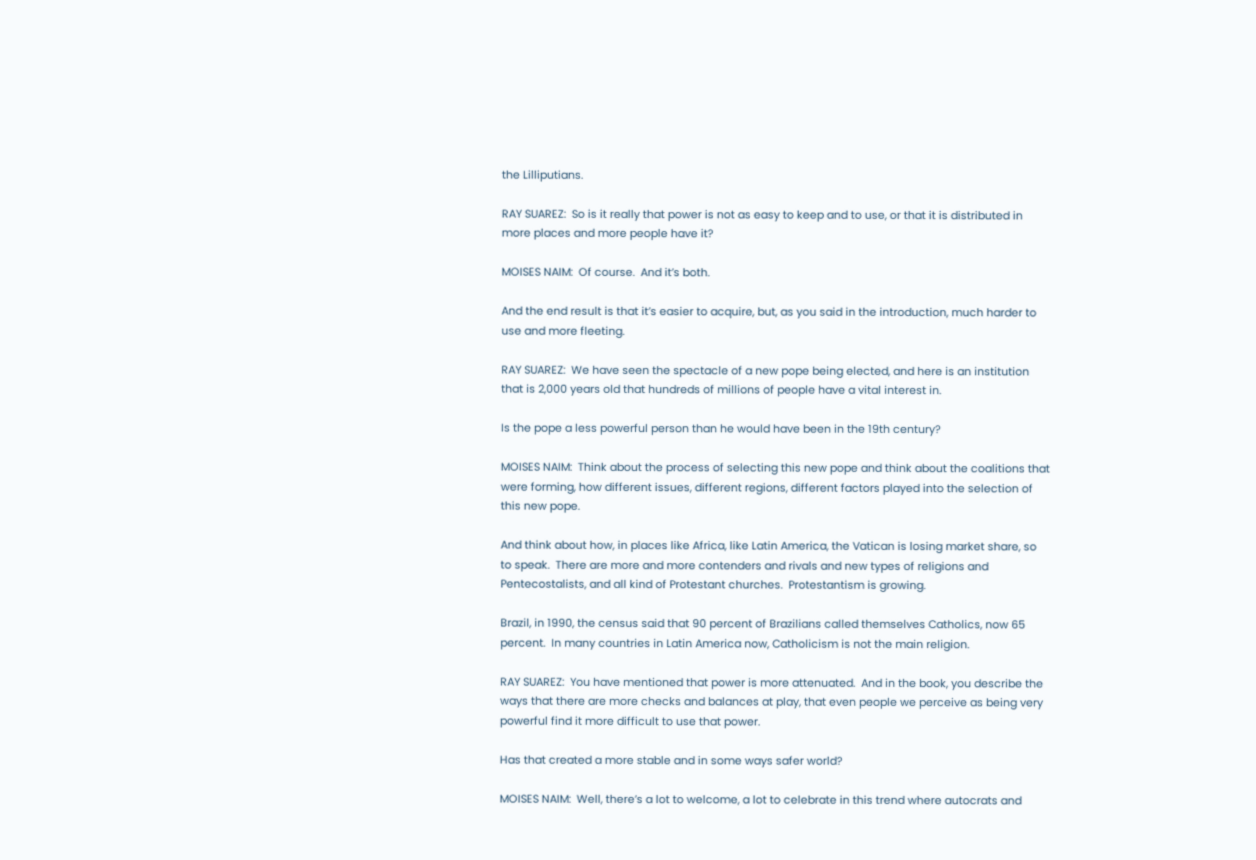the Lilliputians.

RAY SUAREZ:  So is it really that power is not as easy to keep and to use, or that it is distributed in more places and more people have it?

MOISES NAIM:  Of course.  And it’s both.

And the end result is that it’s easier to acquire, but, as you said in the introduction, much harder to use and more fleeting.

RAY SUAREZ:  We have seen the spectacle of a new pope being elected, and here is an institution that is 2,000 years old that hundreds of millions of people have a vital interest in.

Is the pope a less powerful person than he would have been in the 19th century?

MOISES NAIM:  Think about the process of selecting this new pope and think about the coalitions that were forming, how different issues, different regions, different factors played into the selection of this new pope.

And think about how, in places like Africa, like Latin America, the Vatican is losing market share, so to speak.  There are more and more contenders and rivals and new types of religions and Pentecostalists, and all kind of Protestant churches.  Protestantism is growing.

Brazil, in 1990, the census said that 90 percent of Brazilians called themselves Catholics, now 65 percent.  In many countries in Latin America now, Catholicism is not the main religion.

RAY SUAREZ:  You have mentioned that power is more attenuated.  And in the book, you describe the ways that there are more checks and balances at play, that even people we perceive as being very powerful find it more difficult to use that power.

Has that created a more stable and in some ways safer world?

MOISES NAIM:  Well, there’s a lot to welcome, a lot to celebrate in this trend where autocrats and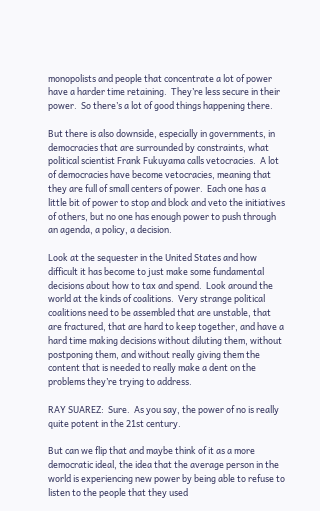monopolists and people that concentrate a lot of power have a harder time retaining.  They’re less secure in their power.  So there’s a lot of good things happening there.

But there is also downside, especially in governments, in democracies that are surrounded by constraints, what political scientist Frank Fukuyama calls vetocracies.  A lot of democracies have become vetocracies, meaning that they are full of small centers of power.  Each one has a little bit of power to stop and block and veto the initiatives of others, but no one has enough power to push through an agenda, a policy, a decision.

Look at the sequester in the United States and how difficult it has become to just make some fundamental decisions about how to tax and spend.  Look around the world at the kinds of coalitions.  Very strange political coalitions need to be assembled that are unstable, that are fractured, that are hard to keep together, and have a hard time making decisions without diluting them, without postponing them, and without really giving them the content that is needed to really make a dent on the problems they’re trying to address.

RAY SUAREZ:  Sure.  As you say, the power of no is really quite potent in the 21st century.

But can we flip that and maybe think of it as a more democratic ideal, the idea that the average person in the world is experiencing new power by being able to refuse to listen to the people that they used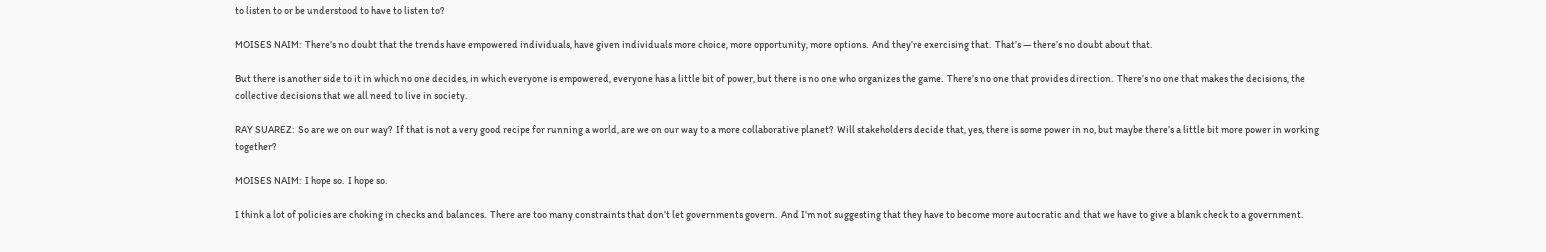to listen to or be understood to have to listen to?

MOISES NAIM:  There’s no doubt that the trends have empowered individuals, have given individuals more choice, more opportunity, more options.  And they’re exercising that.  That’s — there’s no doubt about that.

But there is another side to it in which no one decides, in which everyone is empowered, everyone has a little bit of power, but there is no one who organizes the game.  There’s no one that provides direction.  There’s no one that makes the decisions, the collective decisions that we all need to live in society.

RAY SUAREZ:  So are we on our way?  If that is not a very good recipe for running a world, are we on our way to a more collaborative planet?  Will stakeholders decide that, yes, there is some power in no, but maybe there’s a little bit more power in working together?

MOISES NAIM:  I hope so.  I hope so.

I think a lot of policies are choking in checks and balances.  There are too many constraints that don’t let governments govern.  And I’m not suggesting that they have to become more autocratic and that we have to give a blank check to a government.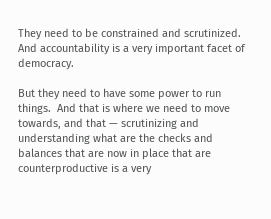They need to be constrained and scrutinized.  And accountability is a very important facet of democracy.

But they need to have some power to run things.  And that is where we need to move towards, and that — scrutinizing and understanding what are the checks and balances that are now in place that are counterproductive is a very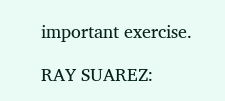important exercise.

RAY SUAREZ: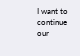I want to continue our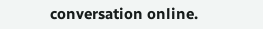conversation online.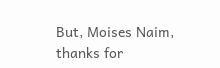But, Moises Naim, thanks for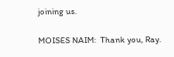joining us.

MOISES NAIM:  Thank you, Ray.